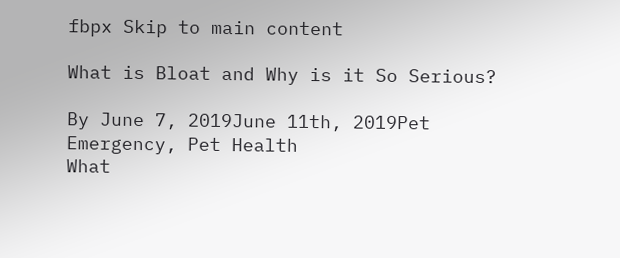fbpx Skip to main content

What is Bloat and Why is it So Serious?

By June 7, 2019June 11th, 2019Pet Emergency, Pet Health
What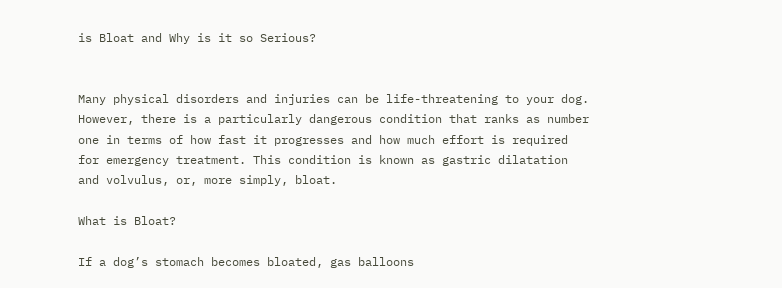is Bloat and Why is it so Serious?


Many physical disorders and injuries can be life-threatening to your dog. However, there is a particularly dangerous condition that ranks as number one in terms of how fast it progresses and how much effort is required for emergency treatment. This condition is known as gastric dilatation and volvulus, or, more simply, bloat.

What is Bloat?

If a dog’s stomach becomes bloated, gas balloons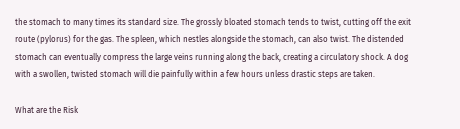the stomach to many times its standard size. The grossly bloated stomach tends to twist, cutting off the exit route (pylorus) for the gas. The spleen, which nestles alongside the stomach, can also twist. The distended stomach can eventually compress the large veins running along the back, creating a circulatory shock. A dog with a swollen, twisted stomach will die painfully within a few hours unless drastic steps are taken.

What are the Risk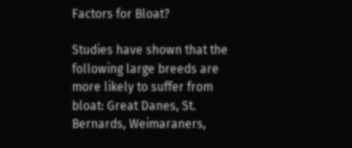Factors for Bloat?

Studies have shown that the following large breeds are more likely to suffer from bloat: Great Danes, St. Bernards, Weimaraners,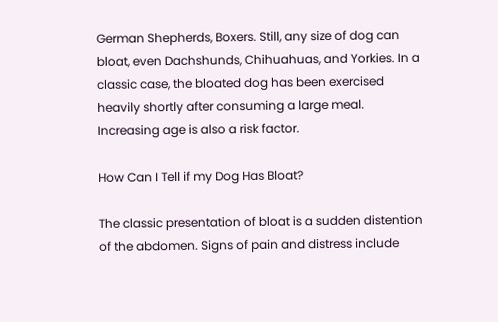German Shepherds, Boxers. Still, any size of dog can bloat, even Dachshunds, Chihuahuas, and Yorkies. In a classic case, the bloated dog has been exercised heavily shortly after consuming a large meal. Increasing age is also a risk factor.

How Can I Tell if my Dog Has Bloat?

The classic presentation of bloat is a sudden distention of the abdomen. Signs of pain and distress include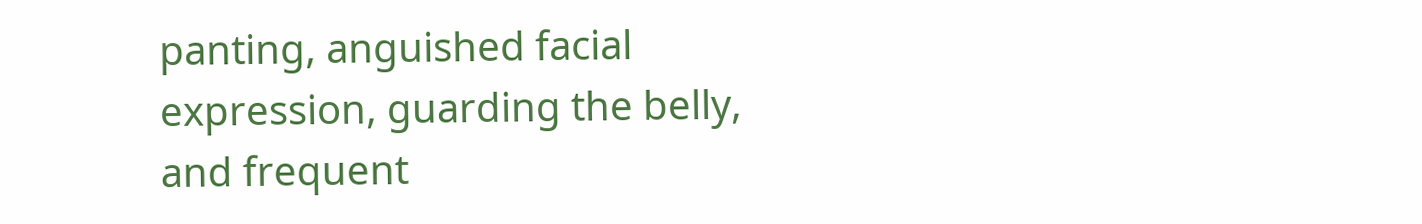panting, anguished facial expression, guarding the belly, and frequent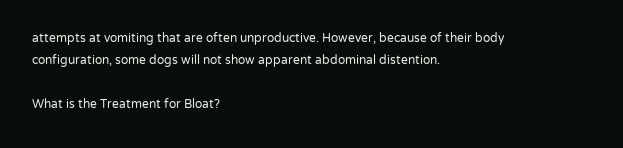attempts at vomiting that are often unproductive. However, because of their body configuration, some dogs will not show apparent abdominal distention.

What is the Treatment for Bloat?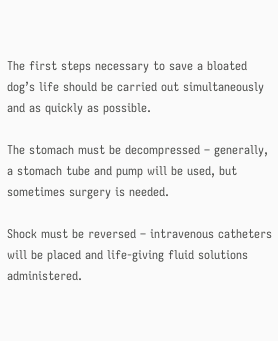The first steps necessary to save a bloated dog’s life should be carried out simultaneously and as quickly as possible.

The stomach must be decompressed – generally, a stomach tube and pump will be used, but sometimes surgery is needed.

Shock must be reversed – intravenous catheters will be placed and life-giving fluid solutions administered.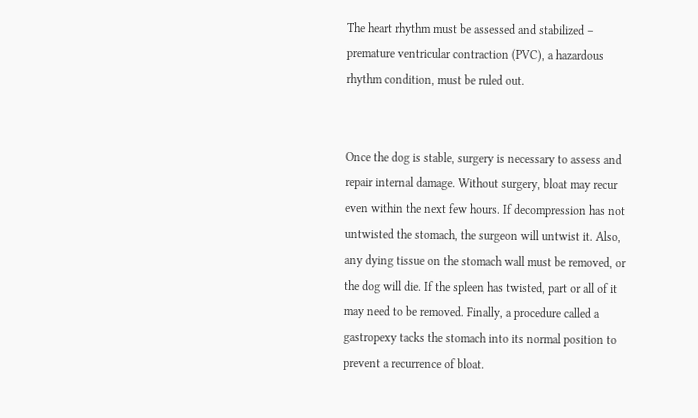The heart rhythm must be assessed and stabilized – premature ventricular contraction (PVC), a hazardous rhythm condition, must be ruled out.


Once the dog is stable, surgery is necessary to assess and repair internal damage. Without surgery, bloat may recur even within the next few hours. If decompression has not untwisted the stomach, the surgeon will untwist it. Also, any dying tissue on the stomach wall must be removed, or the dog will die. If the spleen has twisted, part or all of it may need to be removed. Finally, a procedure called a gastropexy tacks the stomach into its normal position to prevent a recurrence of bloat.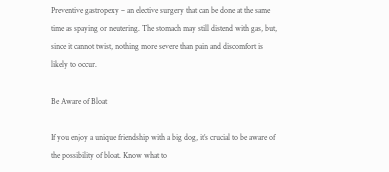Preventive gastropexy – an elective surgery that can be done at the same time as spaying or neutering. The stomach may still distend with gas, but, since it cannot twist, nothing more severe than pain and discomfort is likely to occur.

Be Aware of Bloat

If you enjoy a unique friendship with a big dog, it’s crucial to be aware of the possibility of bloat. Know what to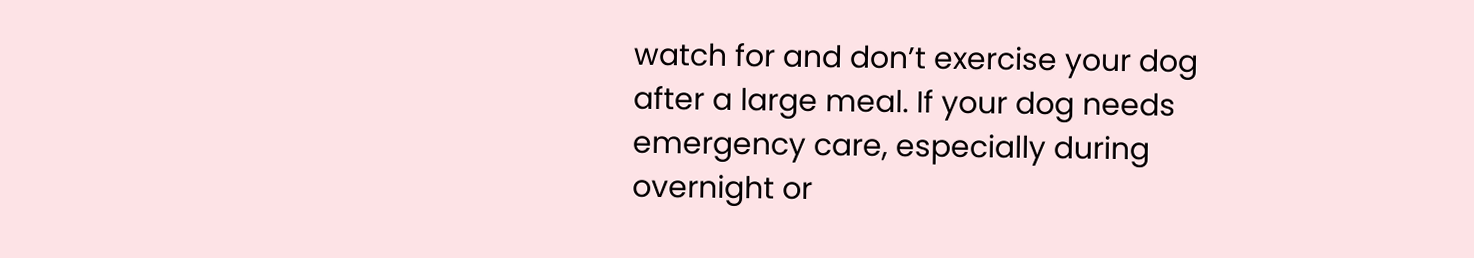watch for and don’t exercise your dog after a large meal. If your dog needs emergency care, especially during overnight or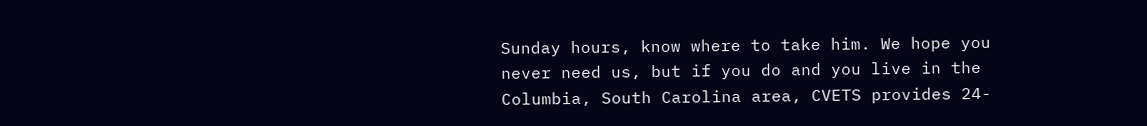Sunday hours, know where to take him. We hope you never need us, but if you do and you live in the Columbia, South Carolina area, CVETS provides 24-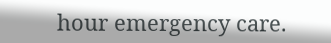hour emergency care.